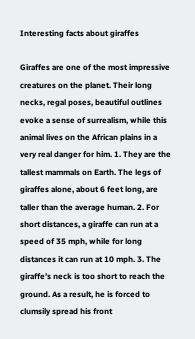Interesting facts about giraffes

Giraffes are one of the most impressive creatures on the planet. Their long necks, regal poses, beautiful outlines evoke a sense of surrealism, while this animal lives on the African plains in a very real danger for him. 1. They are the tallest mammals on Earth. The legs of giraffes alone, about 6 feet long, are taller than the average human. 2. For short distances, a giraffe can run at a speed of 35 mph, while for long distances it can run at 10 mph. 3. The giraffe’s neck is too short to reach the ground. As a result, he is forced to clumsily spread his front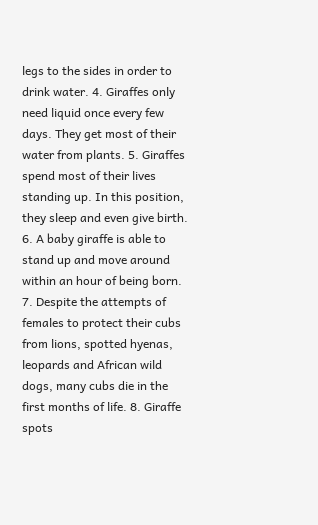legs to the sides in order to drink water. 4. Giraffes only need liquid once every few days. They get most of their water from plants. 5. Giraffes spend most of their lives standing up. In this position, they sleep and even give birth. 6. A baby giraffe is able to stand up and move around within an hour of being born. 7. Despite the attempts of females to protect their cubs from lions, spotted hyenas, leopards and African wild dogs, many cubs die in the first months of life. 8. Giraffe spots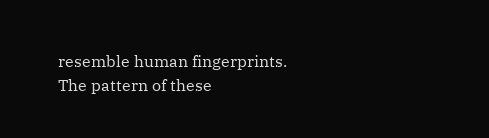resemble human fingerprints. The pattern of these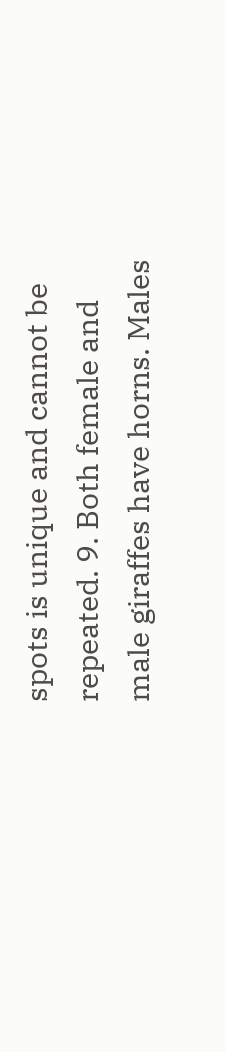spots is unique and cannot be repeated. 9. Both female and male giraffes have horns. Males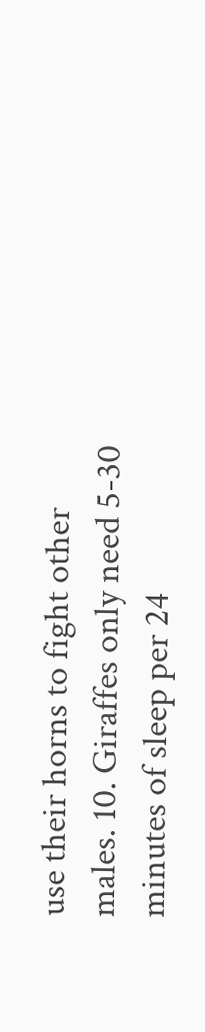use their horns to fight other males. 10. Giraffes only need 5-30 minutes of sleep per 24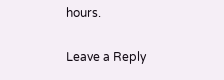hours.

Leave a Reply